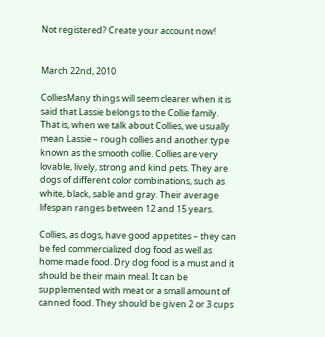Not registered? Create your account now!


March 22nd, 2010

ColliesMany things will seem clearer when it is said that Lassie belongs to the Collie family. That is, when we talk about Collies, we usually mean Lassie – rough collies and another type known as the smooth collie. Collies are very lovable, lively, strong and kind pets. They are dogs of different color combinations, such as white, black, sable and gray. Their average lifespan ranges between 12 and 15 years.

Collies, as dogs, have good appetites – they can be fed commercialized dog food as well as home made food. Dry dog food is a must and it should be their main meal. It can be supplemented with meat or a small amount of canned food. They should be given 2 or 3 cups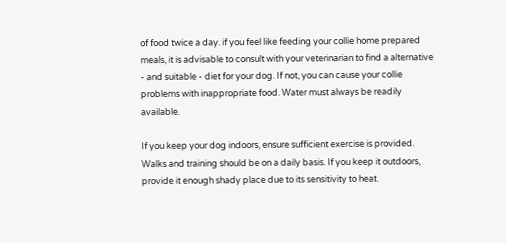of food twice a day. if you feel like feeding your collie home prepared meals, it is advisable to consult with your veterinarian to find a alternative - and suitable - diet for your dog. If not, you can cause your collie problems with inappropriate food. Water must always be readily available.

If you keep your dog indoors, ensure sufficient exercise is provided. Walks and training should be on a daily basis. If you keep it outdoors, provide it enough shady place due to its sensitivity to heat.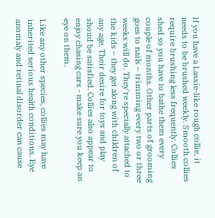If you have a Lassie-like rough collie, it needs to be brushed weekly. Smooth collies require brushing less frequently. Collies shed so you have to bathe them every couple of months. Other parts of grooming goes to nails – trimming every two or three weeks will do. They're specially attached to the kids – they get along with children of any age. Their desire for toys and play shoud be satisfied. Collies also appear to enjoy chasing cars - make sure you keep an eye on them.

Like any other species, collies may have inherited serious health conditions. Eye anomaly and retinal disorder can cause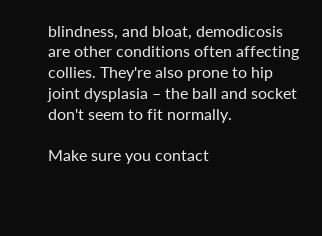blindness, and bloat, demodicosis are other conditions often affecting collies. They're also prone to hip joint dysplasia – the ball and socket don't seem to fit normally.

Make sure you contact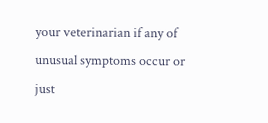your veterinarian if any of unusual symptoms occur or just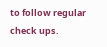to follow regular check ups.